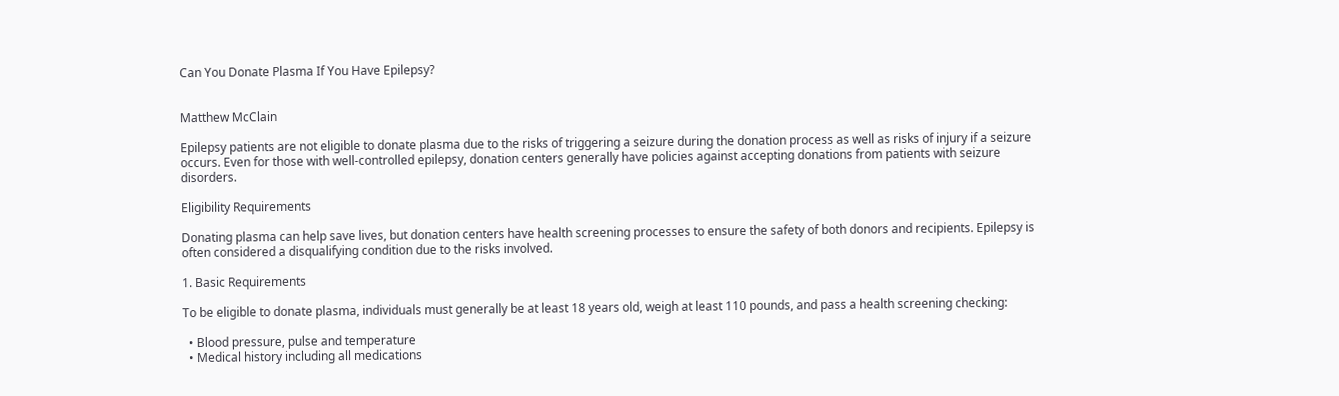Can You Donate Plasma If You Have Epilepsy?


Matthew McClain

Epilepsy patients are not eligible to donate plasma due to the risks of triggering a seizure during the donation process as well as risks of injury if a seizure occurs. Even for those with well-controlled epilepsy, donation centers generally have policies against accepting donations from patients with seizure disorders.

Eligibility Requirements

Donating plasma can help save lives, but donation centers have health screening processes to ensure the safety of both donors and recipients. Epilepsy is often considered a disqualifying condition due to the risks involved.

1. Basic Requirements

To be eligible to donate plasma, individuals must generally be at least 18 years old, weigh at least 110 pounds, and pass a health screening checking:

  • Blood pressure, pulse and temperature
  • Medical history including all medications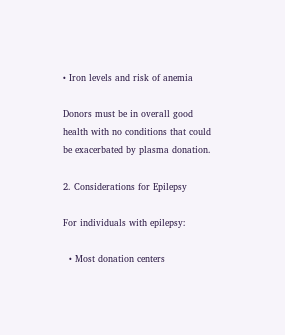• Iron levels and risk of anemia

Donors must be in overall good health with no conditions that could be exacerbated by plasma donation.

2. Considerations for Epilepsy

For individuals with epilepsy:

  • Most donation centers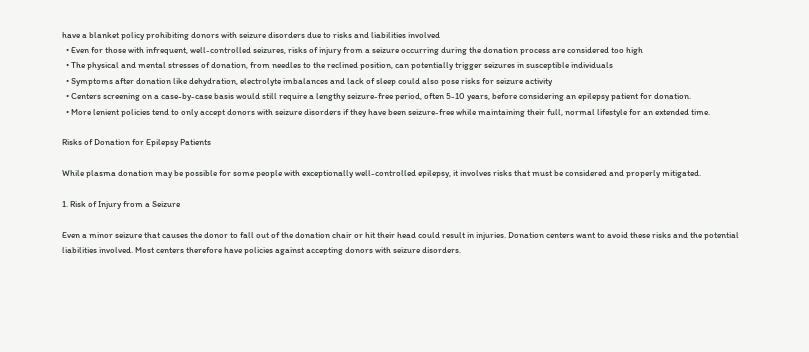have a blanket policy prohibiting donors with seizure disorders due to risks and liabilities involved
  • Even for those with infrequent, well-controlled seizures, risks of injury from a seizure occurring during the donation process are considered too high
  • The physical and mental stresses of donation, from needles to the reclined position, can potentially trigger seizures in susceptible individuals
  • Symptoms after donation like dehydration, electrolyte imbalances and lack of sleep could also pose risks for seizure activity
  • Centers screening on a case-by-case basis would still require a lengthy seizure-free period, often 5-10 years, before considering an epilepsy patient for donation.
  • More lenient policies tend to only accept donors with seizure disorders if they have been seizure-free while maintaining their full, normal lifestyle for an extended time.

Risks of Donation for Epilepsy Patients

While plasma donation may be possible for some people with exceptionally well-controlled epilepsy, it involves risks that must be considered and properly mitigated.

1. Risk of Injury from a Seizure

Even a minor seizure that causes the donor to fall out of the donation chair or hit their head could result in injuries. Donation centers want to avoid these risks and the potential liabilities involved. Most centers therefore have policies against accepting donors with seizure disorders.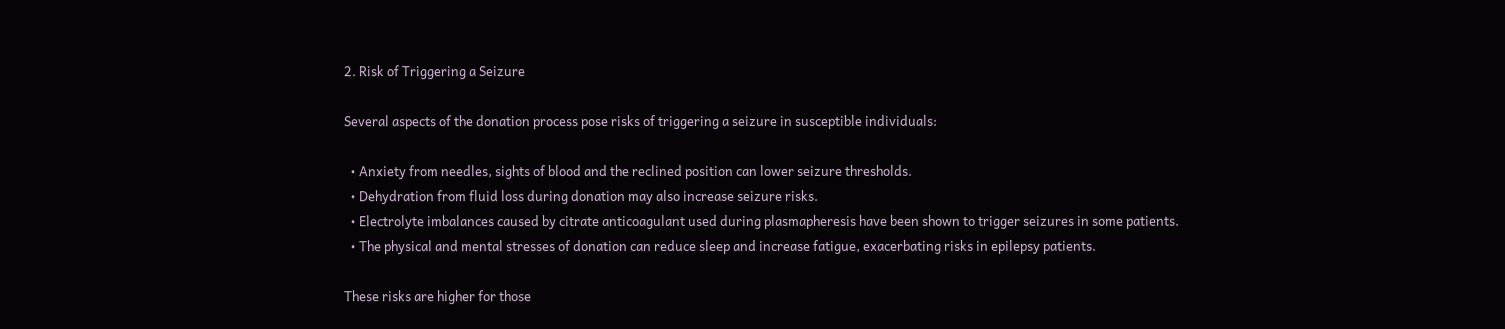2. Risk of Triggering a Seizure

Several aspects of the donation process pose risks of triggering a seizure in susceptible individuals:

  • Anxiety from needles, sights of blood and the reclined position can lower seizure thresholds.
  • Dehydration from fluid loss during donation may also increase seizure risks.
  • Electrolyte imbalances caused by citrate anticoagulant used during plasmapheresis have been shown to trigger seizures in some patients.
  • The physical and mental stresses of donation can reduce sleep and increase fatigue, exacerbating risks in epilepsy patients.

These risks are higher for those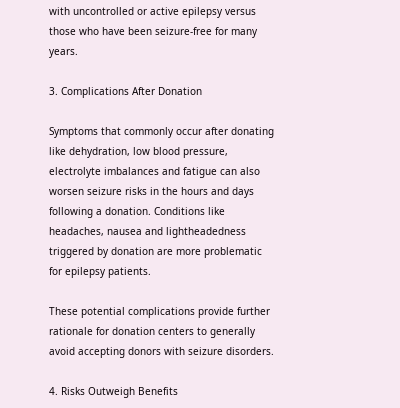with uncontrolled or active epilepsy versus those who have been seizure-free for many years.

3. Complications After Donation

Symptoms that commonly occur after donating like dehydration, low blood pressure, electrolyte imbalances and fatigue can also worsen seizure risks in the hours and days following a donation. Conditions like headaches, nausea and lightheadedness triggered by donation are more problematic for epilepsy patients.

These potential complications provide further rationale for donation centers to generally avoid accepting donors with seizure disorders.

4. Risks Outweigh Benefits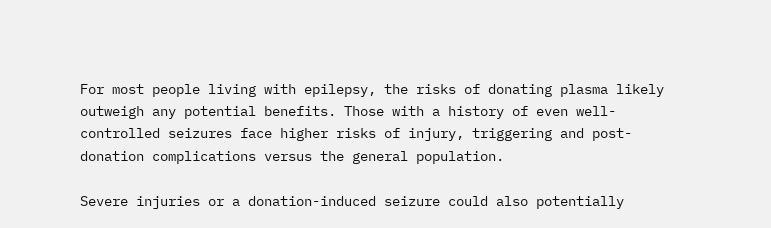For most people living with epilepsy, the risks of donating plasma likely outweigh any potential benefits. Those with a history of even well-controlled seizures face higher risks of injury, triggering and post-donation complications versus the general population.

Severe injuries or a donation-induced seizure could also potentially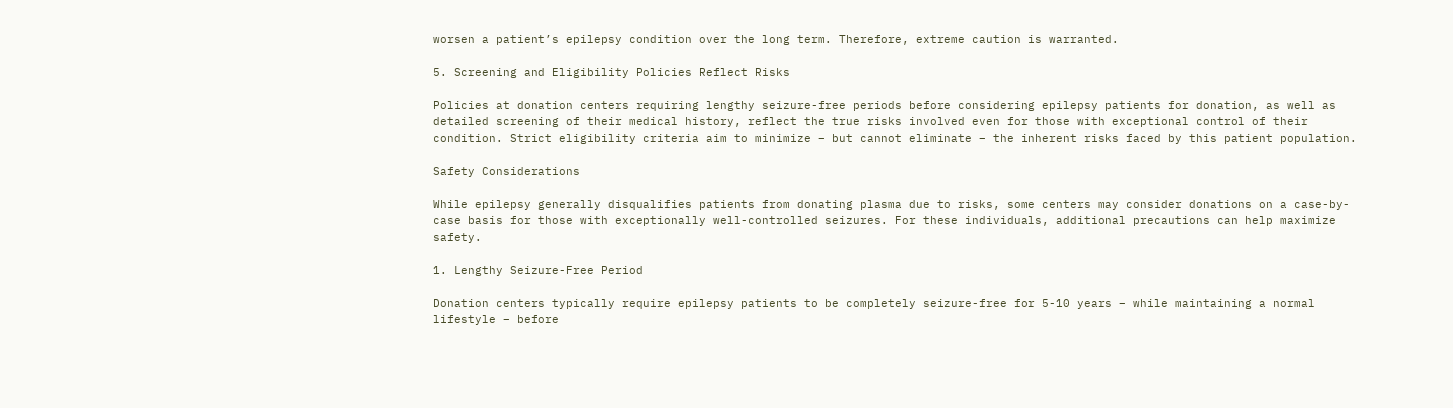worsen a patient’s epilepsy condition over the long term. Therefore, extreme caution is warranted.

5. Screening and Eligibility Policies Reflect Risks

Policies at donation centers requiring lengthy seizure-free periods before considering epilepsy patients for donation, as well as detailed screening of their medical history, reflect the true risks involved even for those with exceptional control of their condition. Strict eligibility criteria aim to minimize – but cannot eliminate – the inherent risks faced by this patient population.

Safety Considerations

While epilepsy generally disqualifies patients from donating plasma due to risks, some centers may consider donations on a case-by-case basis for those with exceptionally well-controlled seizures. For these individuals, additional precautions can help maximize safety.

1. Lengthy Seizure-Free Period

Donation centers typically require epilepsy patients to be completely seizure-free for 5-10 years – while maintaining a normal lifestyle – before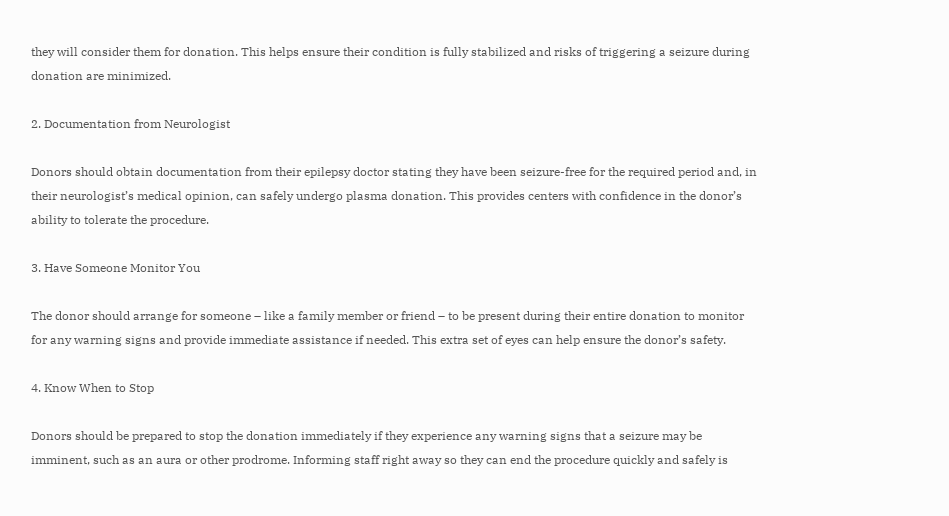they will consider them for donation. This helps ensure their condition is fully stabilized and risks of triggering a seizure during donation are minimized.

2. Documentation from Neurologist

Donors should obtain documentation from their epilepsy doctor stating they have been seizure-free for the required period and, in their neurologist’s medical opinion, can safely undergo plasma donation. This provides centers with confidence in the donor’s ability to tolerate the procedure.

3. Have Someone Monitor You

The donor should arrange for someone – like a family member or friend – to be present during their entire donation to monitor for any warning signs and provide immediate assistance if needed. This extra set of eyes can help ensure the donor’s safety.

4. Know When to Stop

Donors should be prepared to stop the donation immediately if they experience any warning signs that a seizure may be imminent, such as an aura or other prodrome. Informing staff right away so they can end the procedure quickly and safely is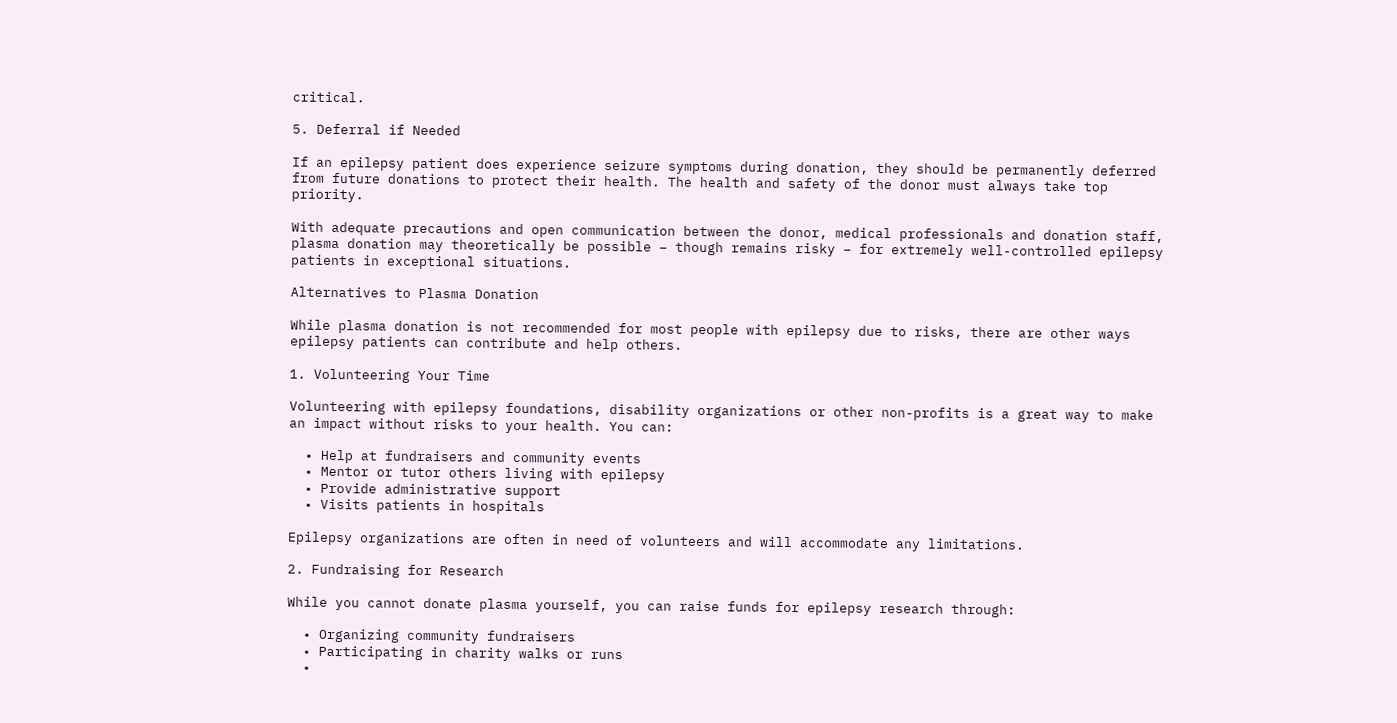critical.

5. Deferral if Needed

If an epilepsy patient does experience seizure symptoms during donation, they should be permanently deferred from future donations to protect their health. The health and safety of the donor must always take top priority.

With adequate precautions and open communication between the donor, medical professionals and donation staff, plasma donation may theoretically be possible – though remains risky – for extremely well-controlled epilepsy patients in exceptional situations.

Alternatives to Plasma Donation

While plasma donation is not recommended for most people with epilepsy due to risks, there are other ways epilepsy patients can contribute and help others.

1. Volunteering Your Time

Volunteering with epilepsy foundations, disability organizations or other non-profits is a great way to make an impact without risks to your health. You can:

  • Help at fundraisers and community events
  • Mentor or tutor others living with epilepsy
  • Provide administrative support
  • Visits patients in hospitals

Epilepsy organizations are often in need of volunteers and will accommodate any limitations.

2. Fundraising for Research

While you cannot donate plasma yourself, you can raise funds for epilepsy research through:

  • Organizing community fundraisers
  • Participating in charity walks or runs
  •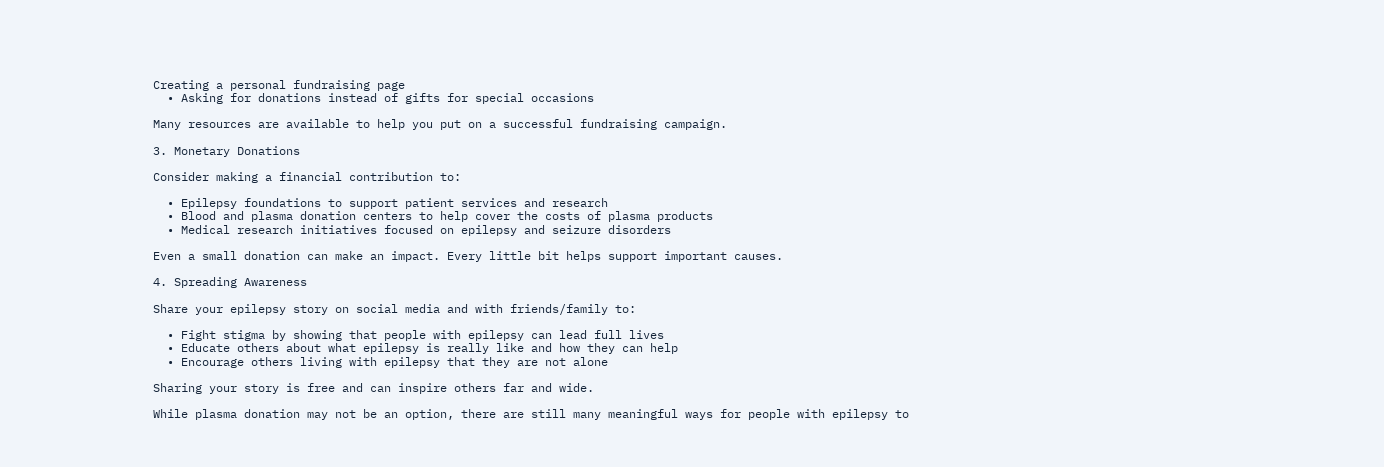Creating a personal fundraising page
  • Asking for donations instead of gifts for special occasions

Many resources are available to help you put on a successful fundraising campaign.

3. Monetary Donations

Consider making a financial contribution to:

  • Epilepsy foundations to support patient services and research
  • Blood and plasma donation centers to help cover the costs of plasma products
  • Medical research initiatives focused on epilepsy and seizure disorders

Even a small donation can make an impact. Every little bit helps support important causes.

4. Spreading Awareness

Share your epilepsy story on social media and with friends/family to:

  • Fight stigma by showing that people with epilepsy can lead full lives
  • Educate others about what epilepsy is really like and how they can help
  • Encourage others living with epilepsy that they are not alone

Sharing your story is free and can inspire others far and wide.

While plasma donation may not be an option, there are still many meaningful ways for people with epilepsy to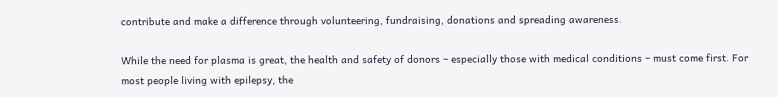contribute and make a difference through volunteering, fundraising, donations and spreading awareness.

While the need for plasma is great, the health and safety of donors – especially those with medical conditions – must come first. For most people living with epilepsy, the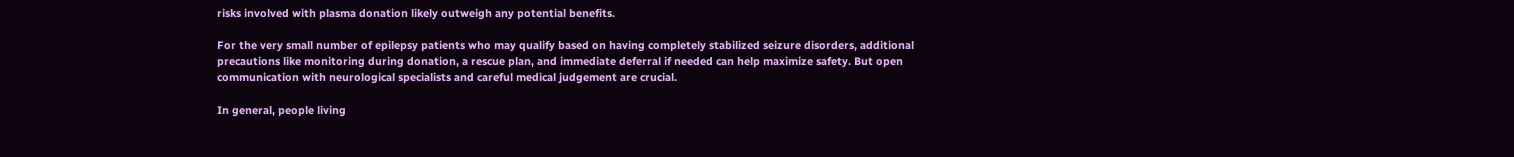risks involved with plasma donation likely outweigh any potential benefits.

For the very small number of epilepsy patients who may qualify based on having completely stabilized seizure disorders, additional precautions like monitoring during donation, a rescue plan, and immediate deferral if needed can help maximize safety. But open communication with neurological specialists and careful medical judgement are crucial.

In general, people living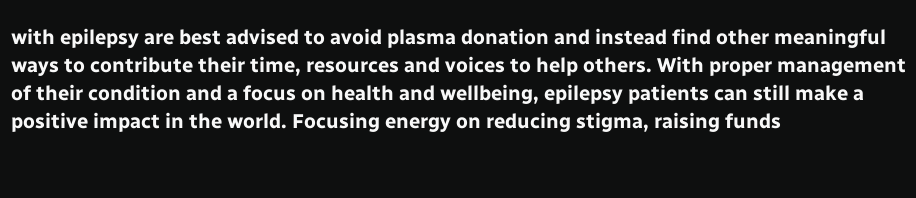with epilepsy are best advised to avoid plasma donation and instead find other meaningful ways to contribute their time, resources and voices to help others. With proper management of their condition and a focus on health and wellbeing, epilepsy patients can still make a positive impact in the world. Focusing energy on reducing stigma, raising funds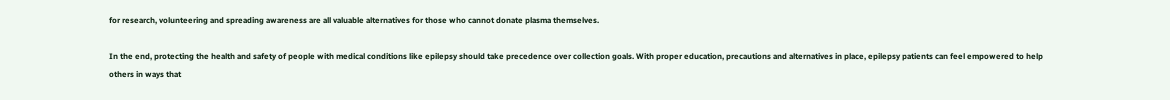for research, volunteering and spreading awareness are all valuable alternatives for those who cannot donate plasma themselves.

In the end, protecting the health and safety of people with medical conditions like epilepsy should take precedence over collection goals. With proper education, precautions and alternatives in place, epilepsy patients can feel empowered to help others in ways that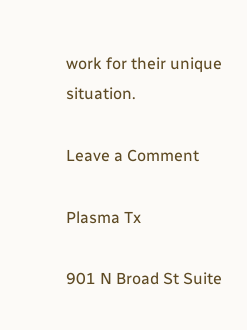work for their unique situation.

Leave a Comment

Plasma Tx

901 N Broad St Suite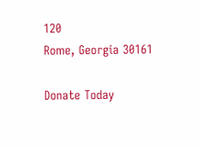120
Rome, Georgia 30161

Donate Today